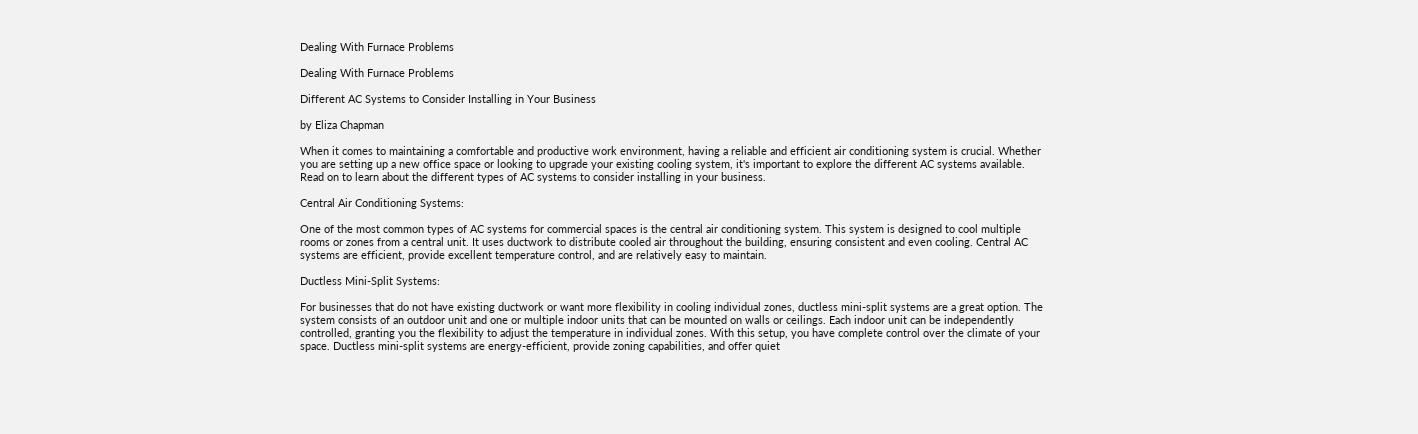Dealing With Furnace Problems

Dealing With Furnace Problems

Different AC Systems to Consider Installing in Your Business

by Eliza Chapman

When it comes to maintaining a comfortable and productive work environment, having a reliable and efficient air conditioning system is crucial. Whether you are setting up a new office space or looking to upgrade your existing cooling system, it's important to explore the different AC systems available. Read on to learn about the different types of AC systems to consider installing in your business.

Central Air Conditioning Systems:

One of the most common types of AC systems for commercial spaces is the central air conditioning system. This system is designed to cool multiple rooms or zones from a central unit. It uses ductwork to distribute cooled air throughout the building, ensuring consistent and even cooling. Central AC systems are efficient, provide excellent temperature control, and are relatively easy to maintain.

Ductless Mini-Split Systems:

For businesses that do not have existing ductwork or want more flexibility in cooling individual zones, ductless mini-split systems are a great option. The system consists of an outdoor unit and one or multiple indoor units that can be mounted on walls or ceilings. Each indoor unit can be independently controlled, granting you the flexibility to adjust the temperature in individual zones. With this setup, you have complete control over the climate of your space. Ductless mini-split systems are energy-efficient, provide zoning capabilities, and offer quiet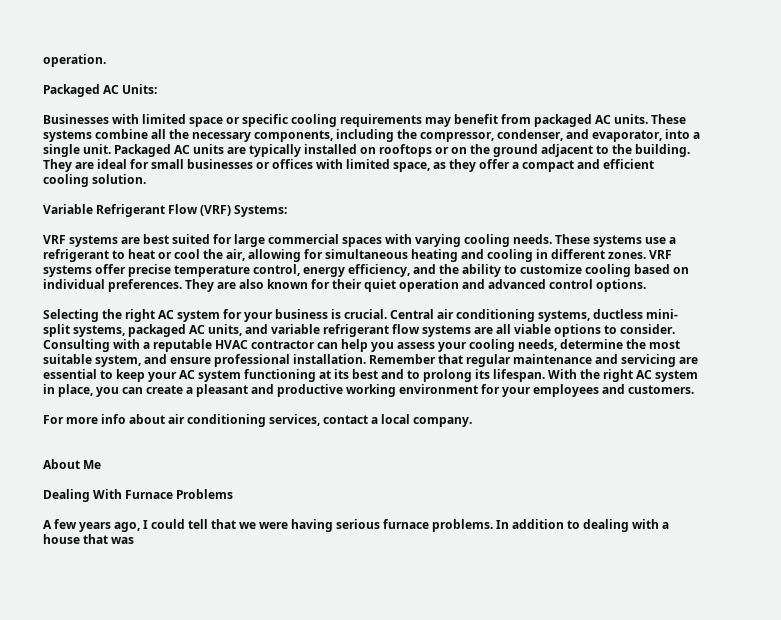operation.

Packaged AC Units:

Businesses with limited space or specific cooling requirements may benefit from packaged AC units. These systems combine all the necessary components, including the compressor, condenser, and evaporator, into a single unit. Packaged AC units are typically installed on rooftops or on the ground adjacent to the building. They are ideal for small businesses or offices with limited space, as they offer a compact and efficient cooling solution.

Variable Refrigerant Flow (VRF) Systems:

VRF systems are best suited for large commercial spaces with varying cooling needs. These systems use a refrigerant to heat or cool the air, allowing for simultaneous heating and cooling in different zones. VRF systems offer precise temperature control, energy efficiency, and the ability to customize cooling based on individual preferences. They are also known for their quiet operation and advanced control options.

Selecting the right AC system for your business is crucial. Central air conditioning systems, ductless mini-split systems, packaged AC units, and variable refrigerant flow systems are all viable options to consider. Consulting with a reputable HVAC contractor can help you assess your cooling needs, determine the most suitable system, and ensure professional installation. Remember that regular maintenance and servicing are essential to keep your AC system functioning at its best and to prolong its lifespan. With the right AC system in place, you can create a pleasant and productive working environment for your employees and customers.

For more info about air conditioning services, contact a local company.


About Me

Dealing With Furnace Problems

A few years ago, I could tell that we were having serious furnace problems. In addition to dealing with a house that was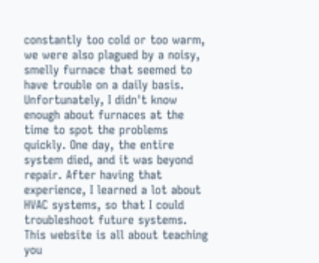constantly too cold or too warm, we were also plagued by a noisy, smelly furnace that seemed to have trouble on a daily basis. Unfortunately, I didn't know enough about furnaces at the time to spot the problems quickly. One day, the entire system died, and it was beyond repair. After having that experience, I learned a lot about HVAC systems, so that I could troubleshoot future systems. This website is all about teaching you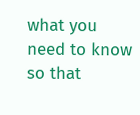what you need to know so that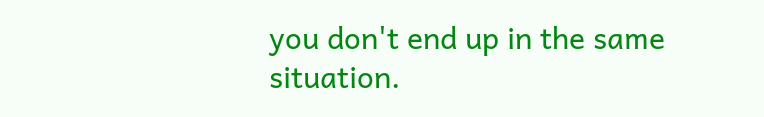you don't end up in the same situation.